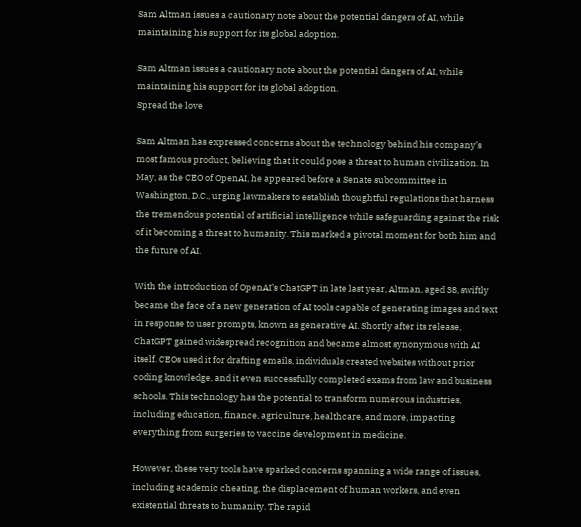Sam Altman issues a cautionary note about the potential dangers of AI, while maintaining his support for its global adoption.

Sam Altman issues a cautionary note about the potential dangers of AI, while maintaining his support for its global adoption.
Spread the love

Sam Altman has expressed concerns about the technology behind his company’s most famous product, believing that it could pose a threat to human civilization. In May, as the CEO of OpenAI, he appeared before a Senate subcommittee in Washington, D.C., urging lawmakers to establish thoughtful regulations that harness the tremendous potential of artificial intelligence while safeguarding against the risk of it becoming a threat to humanity. This marked a pivotal moment for both him and the future of AI.

With the introduction of OpenAI’s ChatGPT in late last year, Altman, aged 38, swiftly became the face of a new generation of AI tools capable of generating images and text in response to user prompts, known as generative AI. Shortly after its release, ChatGPT gained widespread recognition and became almost synonymous with AI itself. CEOs used it for drafting emails, individuals created websites without prior coding knowledge, and it even successfully completed exams from law and business schools. This technology has the potential to transform numerous industries, including education, finance, agriculture, healthcare, and more, impacting everything from surgeries to vaccine development in medicine.

However, these very tools have sparked concerns spanning a wide range of issues, including academic cheating, the displacement of human workers, and even existential threats to humanity. The rapid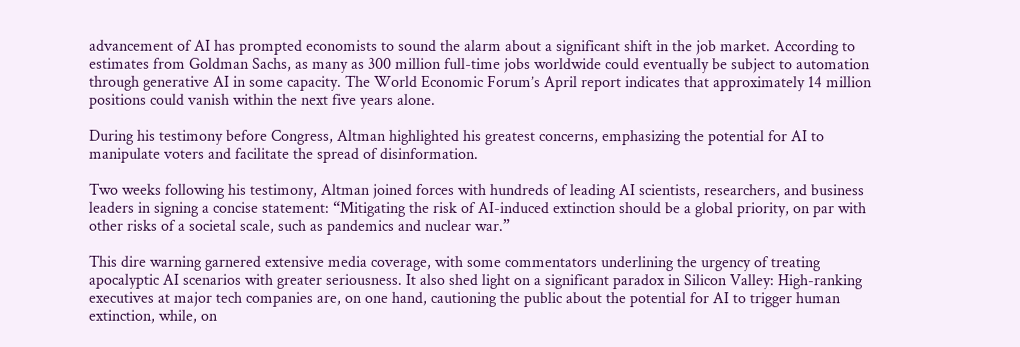advancement of AI has prompted economists to sound the alarm about a significant shift in the job market. According to estimates from Goldman Sachs, as many as 300 million full-time jobs worldwide could eventually be subject to automation through generative AI in some capacity. The World Economic Forum’s April report indicates that approximately 14 million positions could vanish within the next five years alone.

During his testimony before Congress, Altman highlighted his greatest concerns, emphasizing the potential for AI to manipulate voters and facilitate the spread of disinformation.

Two weeks following his testimony, Altman joined forces with hundreds of leading AI scientists, researchers, and business leaders in signing a concise statement: “Mitigating the risk of AI-induced extinction should be a global priority, on par with other risks of a societal scale, such as pandemics and nuclear war.”

This dire warning garnered extensive media coverage, with some commentators underlining the urgency of treating apocalyptic AI scenarios with greater seriousness. It also shed light on a significant paradox in Silicon Valley: High-ranking executives at major tech companies are, on one hand, cautioning the public about the potential for AI to trigger human extinction, while, on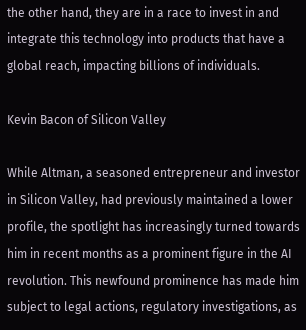the other hand, they are in a race to invest in and integrate this technology into products that have a global reach, impacting billions of individuals.

Kevin Bacon of Silicon Valley

While Altman, a seasoned entrepreneur and investor in Silicon Valley, had previously maintained a lower profile, the spotlight has increasingly turned towards him in recent months as a prominent figure in the AI revolution. This newfound prominence has made him subject to legal actions, regulatory investigations, as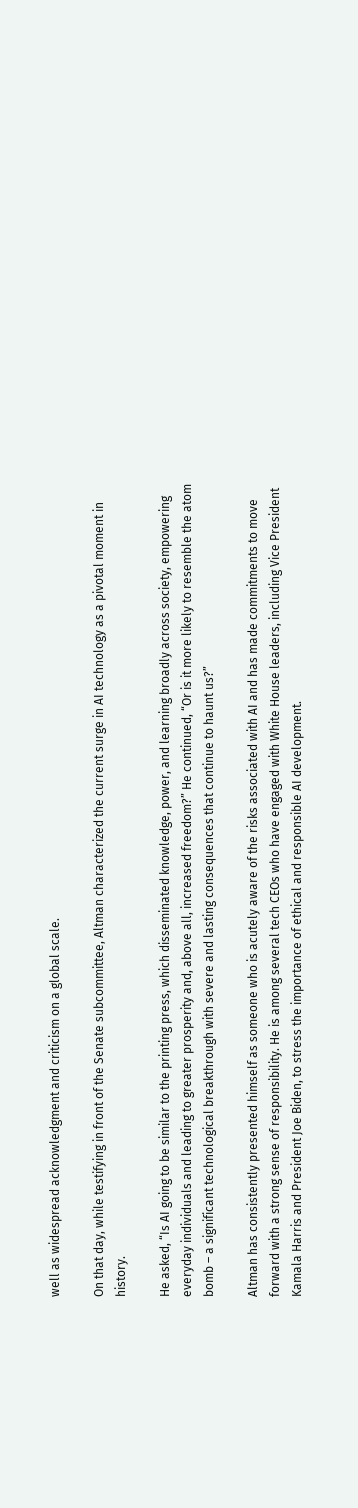well as widespread acknowledgment and criticism on a global scale.

On that day, while testifying in front of the Senate subcommittee, Altman characterized the current surge in AI technology as a pivotal moment in history.

He asked, “Is AI going to be similar to the printing press, which disseminated knowledge, power, and learning broadly across society, empowering everyday individuals and leading to greater prosperity and, above all, increased freedom?” He continued, “Or is it more likely to resemble the atom bomb – a significant technological breakthrough with severe and lasting consequences that continue to haunt us?”

Altman has consistently presented himself as someone who is acutely aware of the risks associated with AI and has made commitments to move forward with a strong sense of responsibility. He is among several tech CEOs who have engaged with White House leaders, including Vice President Kamala Harris and President Joe Biden, to stress the importance of ethical and responsible AI development.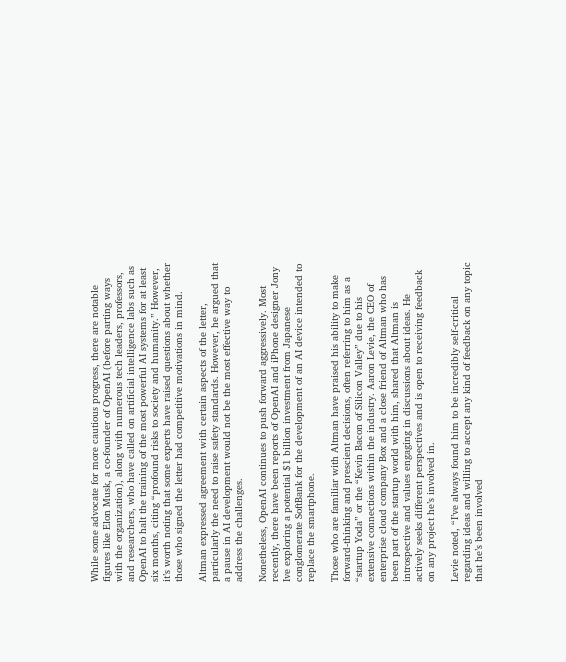While some advocate for more cautious progress, there are notable figures like Elon Musk, a co-founder of OpenAI (before parting ways with the organization), along with numerous tech leaders, professors, and researchers, who have called on artificial intelligence labs such as OpenAI to halt the training of the most powerful AI systems for at least six months, citing “profound risks to society and humanity.” However, it’s worth noting that some experts have raised questions about whether those who signed the letter had competitive motivations in mind.

Altman expressed agreement with certain aspects of the letter, particularly the need to raise safety standards. However, he argued that a pause in AI development would not be the most effective way to address the challenges.

Nonetheless, OpenAI continues to push forward aggressively. Most recently, there have been reports of OpenAI and iPhone designer Jony Ive exploring a potential $1 billion investment from Japanese conglomerate SoftBank for the development of an AI device intended to replace the smartphone.

Those who are familiar with Altman have praised his ability to make forward-thinking and prescient decisions, often referring to him as a “startup Yoda” or the “Kevin Bacon of Silicon Valley” due to his extensive connections within the industry. Aaron Levie, the CEO of enterprise cloud company Box and a close friend of Altman who has been part of the startup world with him, shared that Altman is introspective and values engaging in discussions about ideas. He actively seeks different perspectives and is open to receiving feedback on any project he’s involved in.

Levie noted, “I’ve always found him to be incredibly self-critical regarding ideas and willing to accept any kind of feedback on any topic that he’s been involved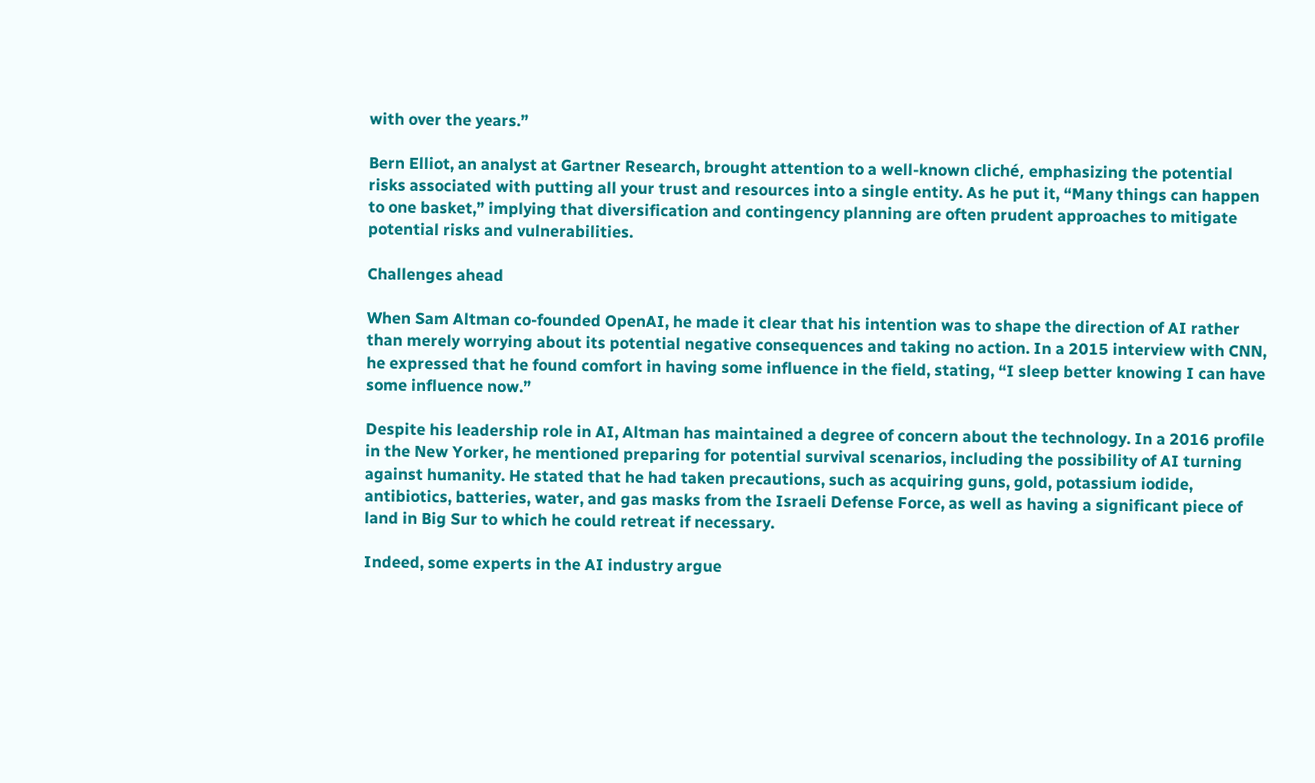with over the years.”

Bern Elliot, an analyst at Gartner Research, brought attention to a well-known cliché, emphasizing the potential risks associated with putting all your trust and resources into a single entity. As he put it, “Many things can happen to one basket,” implying that diversification and contingency planning are often prudent approaches to mitigate potential risks and vulnerabilities.

Challenges ahead

When Sam Altman co-founded OpenAI, he made it clear that his intention was to shape the direction of AI rather than merely worrying about its potential negative consequences and taking no action. In a 2015 interview with CNN, he expressed that he found comfort in having some influence in the field, stating, “I sleep better knowing I can have some influence now.”

Despite his leadership role in AI, Altman has maintained a degree of concern about the technology. In a 2016 profile in the New Yorker, he mentioned preparing for potential survival scenarios, including the possibility of AI turning against humanity. He stated that he had taken precautions, such as acquiring guns, gold, potassium iodide, antibiotics, batteries, water, and gas masks from the Israeli Defense Force, as well as having a significant piece of land in Big Sur to which he could retreat if necessary.

Indeed, some experts in the AI industry argue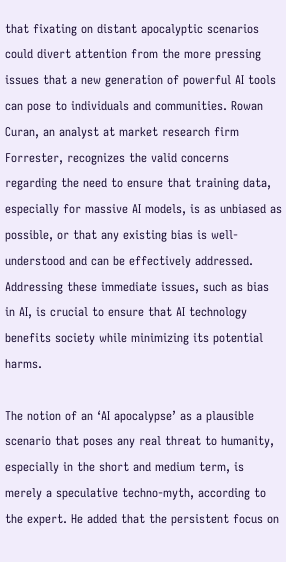that fixating on distant apocalyptic scenarios could divert attention from the more pressing issues that a new generation of powerful AI tools can pose to individuals and communities. Rowan Curan, an analyst at market research firm Forrester, recognizes the valid concerns regarding the need to ensure that training data, especially for massive AI models, is as unbiased as possible, or that any existing bias is well-understood and can be effectively addressed. Addressing these immediate issues, such as bias in AI, is crucial to ensure that AI technology benefits society while minimizing its potential harms.

The notion of an ‘AI apocalypse’ as a plausible scenario that poses any real threat to humanity, especially in the short and medium term, is merely a speculative techno-myth, according to the expert. He added that the persistent focus on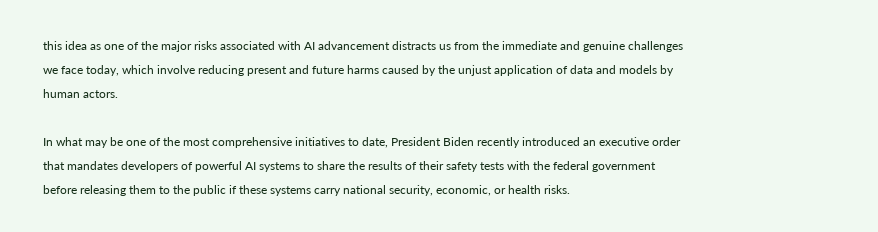this idea as one of the major risks associated with AI advancement distracts us from the immediate and genuine challenges we face today, which involve reducing present and future harms caused by the unjust application of data and models by human actors.

In what may be one of the most comprehensive initiatives to date, President Biden recently introduced an executive order that mandates developers of powerful AI systems to share the results of their safety tests with the federal government before releasing them to the public if these systems carry national security, economic, or health risks.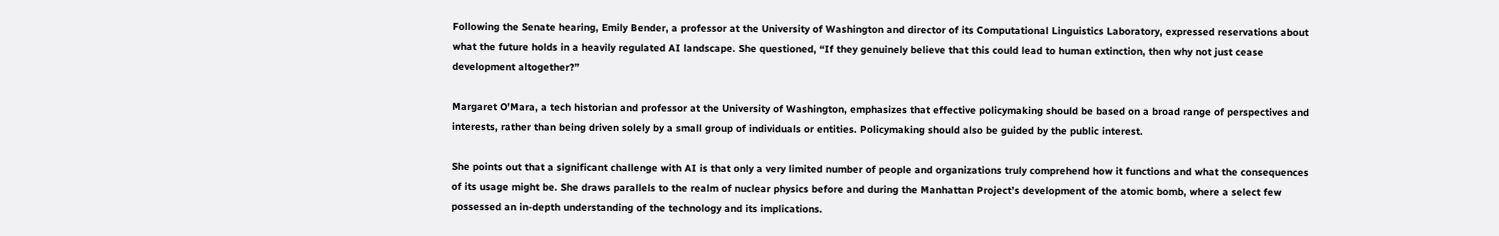Following the Senate hearing, Emily Bender, a professor at the University of Washington and director of its Computational Linguistics Laboratory, expressed reservations about what the future holds in a heavily regulated AI landscape. She questioned, “If they genuinely believe that this could lead to human extinction, then why not just cease development altogether?”

Margaret O’Mara, a tech historian and professor at the University of Washington, emphasizes that effective policymaking should be based on a broad range of perspectives and interests, rather than being driven solely by a small group of individuals or entities. Policymaking should also be guided by the public interest.

She points out that a significant challenge with AI is that only a very limited number of people and organizations truly comprehend how it functions and what the consequences of its usage might be. She draws parallels to the realm of nuclear physics before and during the Manhattan Project’s development of the atomic bomb, where a select few possessed an in-depth understanding of the technology and its implications.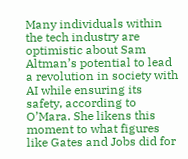Many individuals within the tech industry are optimistic about Sam Altman’s potential to lead a revolution in society with AI while ensuring its safety, according to O’Mara. She likens this moment to what figures like Gates and Jobs did for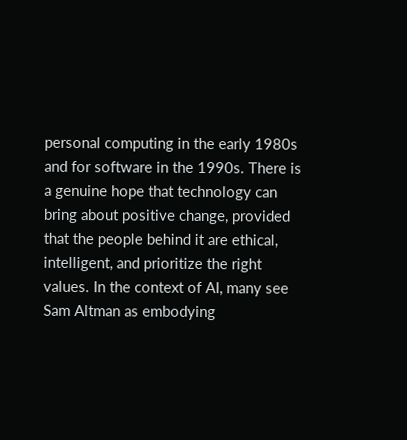personal computing in the early 1980s and for software in the 1990s. There is a genuine hope that technology can bring about positive change, provided that the people behind it are ethical, intelligent, and prioritize the right values. In the context of AI, many see Sam Altman as embodying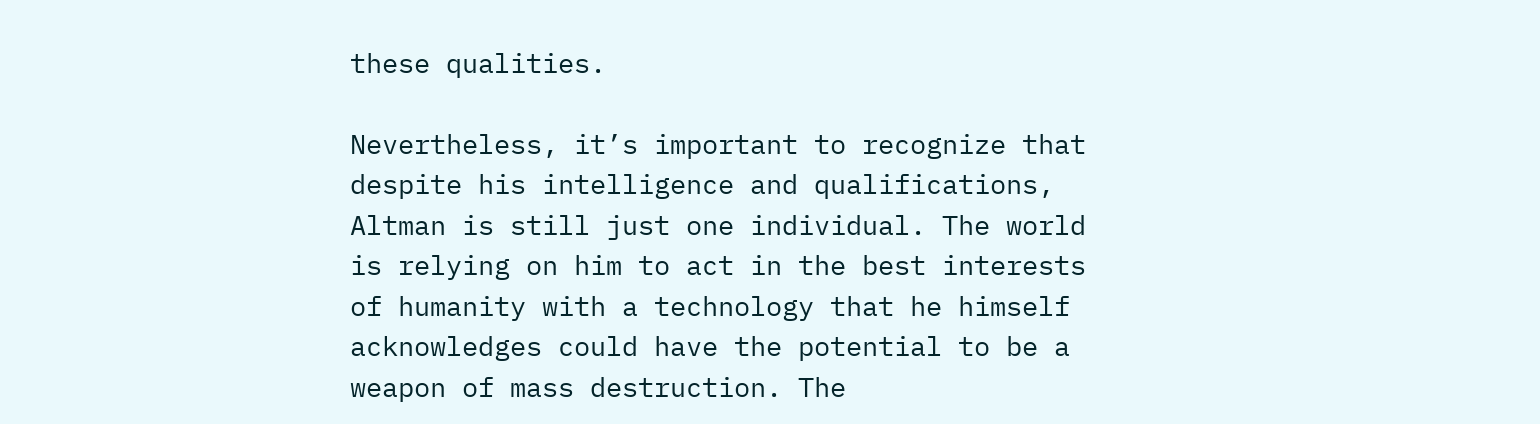these qualities.

Nevertheless, it’s important to recognize that despite his intelligence and qualifications, Altman is still just one individual. The world is relying on him to act in the best interests of humanity with a technology that he himself acknowledges could have the potential to be a weapon of mass destruction. The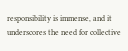responsibility is immense, and it underscores the need for collective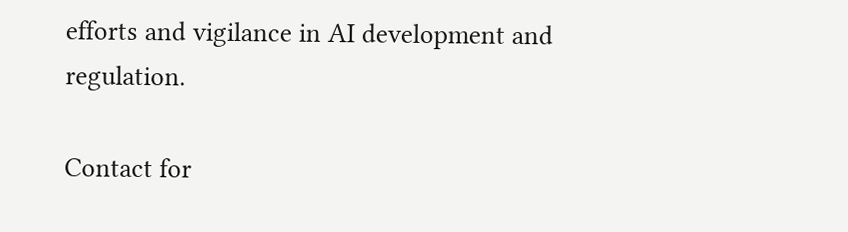efforts and vigilance in AI development and regulation.

Contact for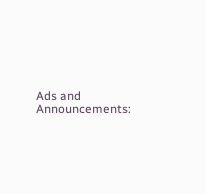Ads and Announcements: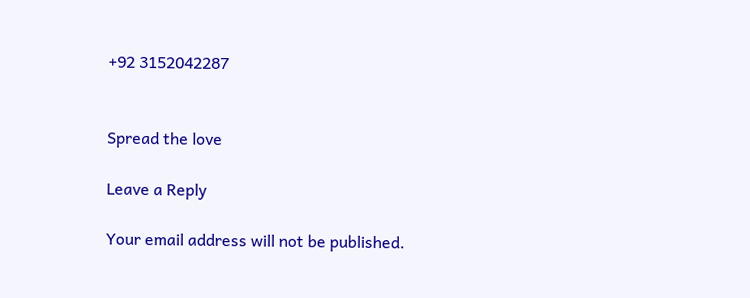+92 3152042287


Spread the love

Leave a Reply

Your email address will not be published.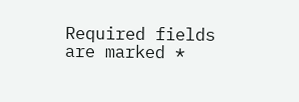Required fields are marked *